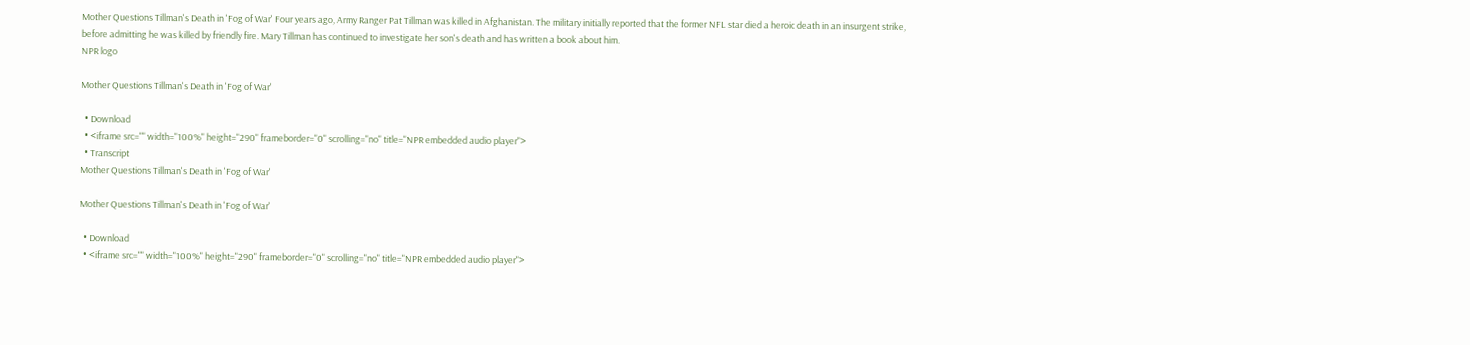Mother Questions Tillman's Death in 'Fog of War' Four years ago, Army Ranger Pat Tillman was killed in Afghanistan. The military initially reported that the former NFL star died a heroic death in an insurgent strike, before admitting he was killed by friendly fire. Mary Tillman has continued to investigate her son's death and has written a book about him.
NPR logo

Mother Questions Tillman's Death in 'Fog of War'

  • Download
  • <iframe src="" width="100%" height="290" frameborder="0" scrolling="no" title="NPR embedded audio player">
  • Transcript
Mother Questions Tillman's Death in 'Fog of War'

Mother Questions Tillman's Death in 'Fog of War'

  • Download
  • <iframe src="" width="100%" height="290" frameborder="0" scrolling="no" title="NPR embedded audio player">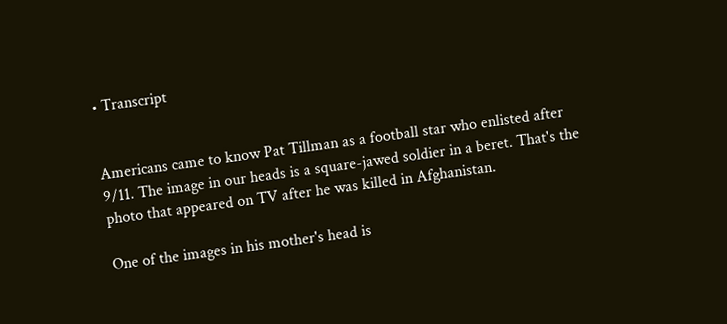• Transcript


Americans came to know Pat Tillman as a football star who enlisted after 9/11. The image in our heads is a square-jawed soldier in a beret. That's the photo that appeared on TV after he was killed in Afghanistan.

One of the images in his mother's head is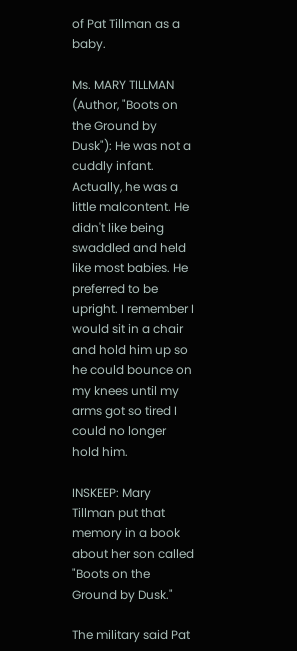of Pat Tillman as a baby.

Ms. MARY TILLMAN (Author, "Boots on the Ground by Dusk"): He was not a cuddly infant. Actually, he was a little malcontent. He didn't like being swaddled and held like most babies. He preferred to be upright. I remember I would sit in a chair and hold him up so he could bounce on my knees until my arms got so tired I could no longer hold him.

INSKEEP: Mary Tillman put that memory in a book about her son called "Boots on the Ground by Dusk."

The military said Pat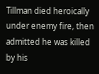Tillman died heroically under enemy fire, then admitted he was killed by his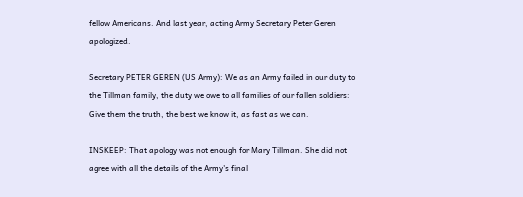fellow Americans. And last year, acting Army Secretary Peter Geren apologized.

Secretary PETER GEREN (US Army): We as an Army failed in our duty to the Tillman family, the duty we owe to all families of our fallen soldiers: Give them the truth, the best we know it, as fast as we can.

INSKEEP: That apology was not enough for Mary Tillman. She did not agree with all the details of the Army's final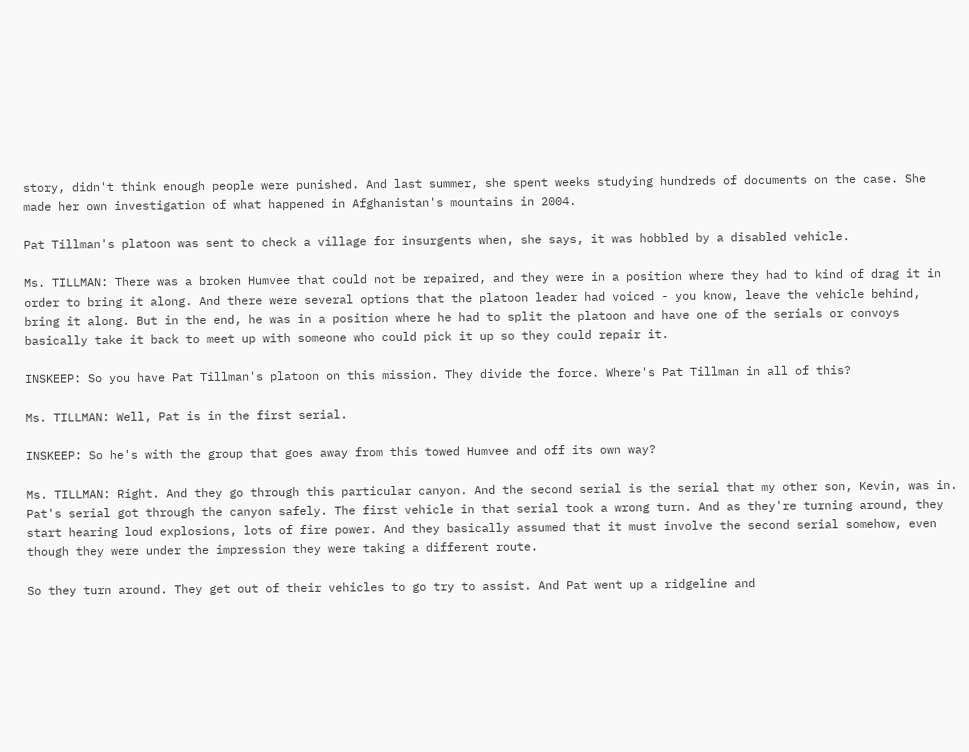story, didn't think enough people were punished. And last summer, she spent weeks studying hundreds of documents on the case. She made her own investigation of what happened in Afghanistan's mountains in 2004.

Pat Tillman's platoon was sent to check a village for insurgents when, she says, it was hobbled by a disabled vehicle.

Ms. TILLMAN: There was a broken Humvee that could not be repaired, and they were in a position where they had to kind of drag it in order to bring it along. And there were several options that the platoon leader had voiced - you know, leave the vehicle behind, bring it along. But in the end, he was in a position where he had to split the platoon and have one of the serials or convoys basically take it back to meet up with someone who could pick it up so they could repair it.

INSKEEP: So you have Pat Tillman's platoon on this mission. They divide the force. Where's Pat Tillman in all of this?

Ms. TILLMAN: Well, Pat is in the first serial.

INSKEEP: So he's with the group that goes away from this towed Humvee and off its own way?

Ms. TILLMAN: Right. And they go through this particular canyon. And the second serial is the serial that my other son, Kevin, was in. Pat's serial got through the canyon safely. The first vehicle in that serial took a wrong turn. And as they're turning around, they start hearing loud explosions, lots of fire power. And they basically assumed that it must involve the second serial somehow, even though they were under the impression they were taking a different route.

So they turn around. They get out of their vehicles to go try to assist. And Pat went up a ridgeline and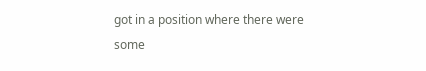got in a position where there were some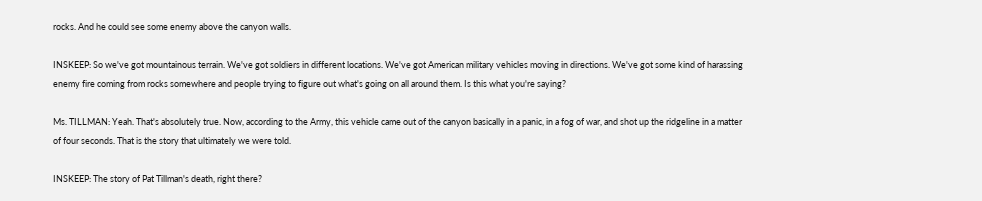rocks. And he could see some enemy above the canyon walls.

INSKEEP: So we've got mountainous terrain. We've got soldiers in different locations. We've got American military vehicles moving in directions. We've got some kind of harassing enemy fire coming from rocks somewhere and people trying to figure out what's going on all around them. Is this what you're saying?

Ms. TILLMAN: Yeah. That's absolutely true. Now, according to the Army, this vehicle came out of the canyon basically in a panic, in a fog of war, and shot up the ridgeline in a matter of four seconds. That is the story that ultimately we were told.

INSKEEP: The story of Pat Tillman's death, right there?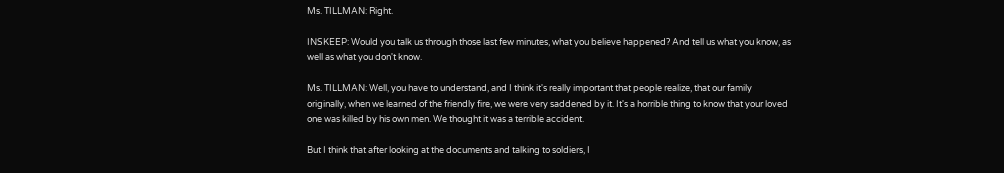Ms. TILLMAN: Right.

INSKEEP: Would you talk us through those last few minutes, what you believe happened? And tell us what you know, as well as what you don't know.

Ms. TILLMAN: Well, you have to understand, and I think it's really important that people realize, that our family originally, when we learned of the friendly fire, we were very saddened by it. It's a horrible thing to know that your loved one was killed by his own men. We thought it was a terrible accident.

But I think that after looking at the documents and talking to soldiers, I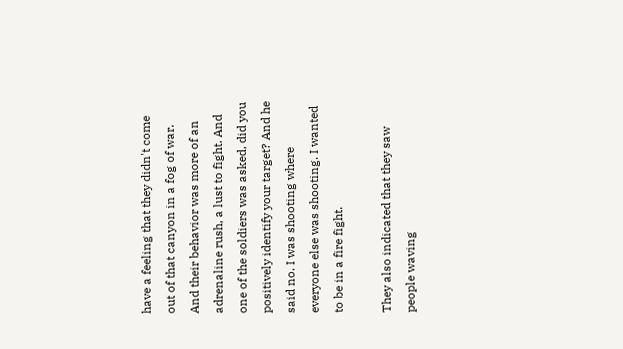have a feeling that they didn't come out of that canyon in a fog of war. And their behavior was more of an adrenaline rush, a lust to fight. And one of the soldiers was asked, did you positively identify your target? And he said no. I was shooting where everyone else was shooting. I wanted to be in a fire fight.

They also indicated that they saw people waving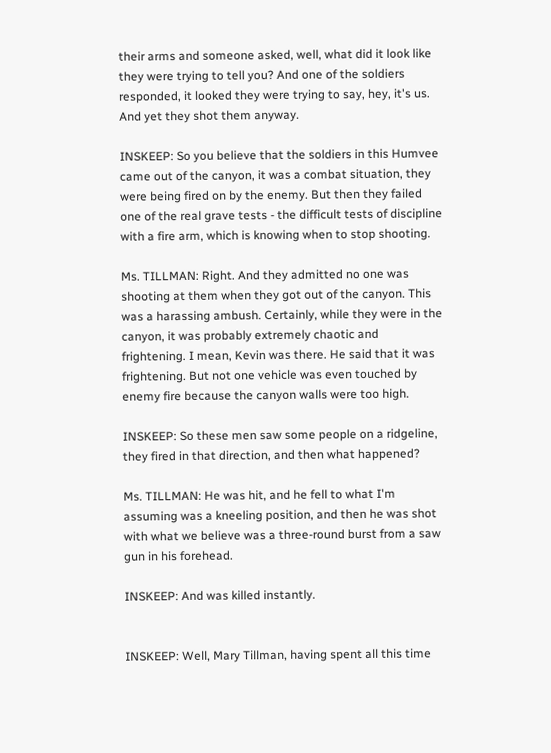their arms and someone asked, well, what did it look like they were trying to tell you? And one of the soldiers responded, it looked they were trying to say, hey, it's us. And yet they shot them anyway.

INSKEEP: So you believe that the soldiers in this Humvee came out of the canyon, it was a combat situation, they were being fired on by the enemy. But then they failed one of the real grave tests - the difficult tests of discipline with a fire arm, which is knowing when to stop shooting.

Ms. TILLMAN: Right. And they admitted no one was shooting at them when they got out of the canyon. This was a harassing ambush. Certainly, while they were in the canyon, it was probably extremely chaotic and frightening. I mean, Kevin was there. He said that it was frightening. But not one vehicle was even touched by enemy fire because the canyon walls were too high.

INSKEEP: So these men saw some people on a ridgeline, they fired in that direction, and then what happened?

Ms. TILLMAN: He was hit, and he fell to what I'm assuming was a kneeling position, and then he was shot with what we believe was a three-round burst from a saw gun in his forehead.

INSKEEP: And was killed instantly.


INSKEEP: Well, Mary Tillman, having spent all this time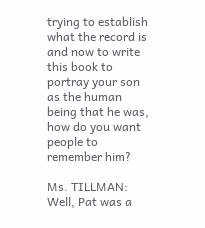trying to establish what the record is and now to write this book to portray your son as the human being that he was, how do you want people to remember him?

Ms. TILLMAN: Well, Pat was a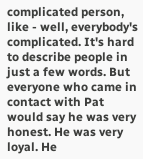complicated person, like - well, everybody's complicated. It's hard to describe people in just a few words. But everyone who came in contact with Pat would say he was very honest. He was very loyal. He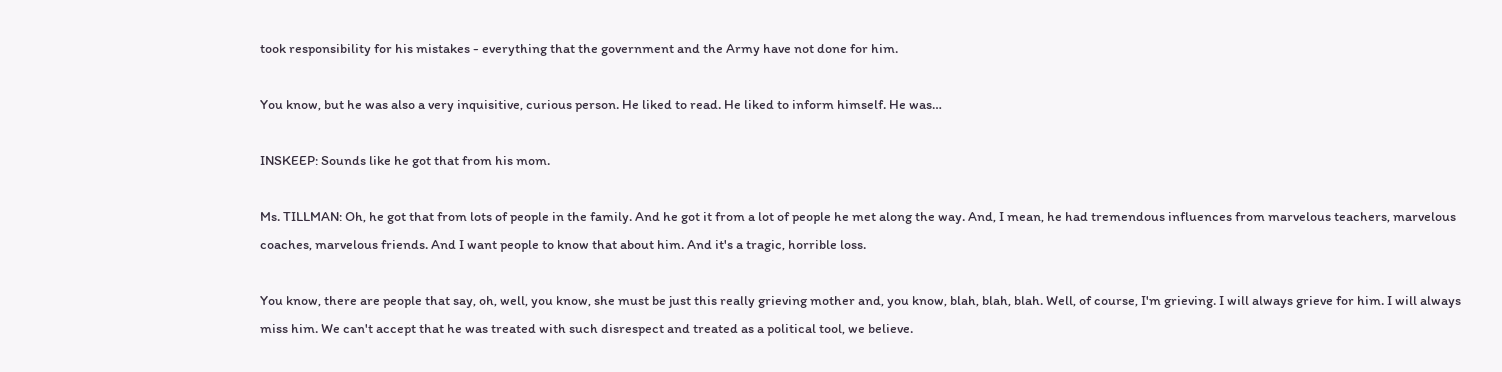took responsibility for his mistakes - everything that the government and the Army have not done for him.

You know, but he was also a very inquisitive, curious person. He liked to read. He liked to inform himself. He was…

INSKEEP: Sounds like he got that from his mom.

Ms. TILLMAN: Oh, he got that from lots of people in the family. And he got it from a lot of people he met along the way. And, I mean, he had tremendous influences from marvelous teachers, marvelous coaches, marvelous friends. And I want people to know that about him. And it's a tragic, horrible loss.

You know, there are people that say, oh, well, you know, she must be just this really grieving mother and, you know, blah, blah, blah. Well, of course, I'm grieving. I will always grieve for him. I will always miss him. We can't accept that he was treated with such disrespect and treated as a political tool, we believe.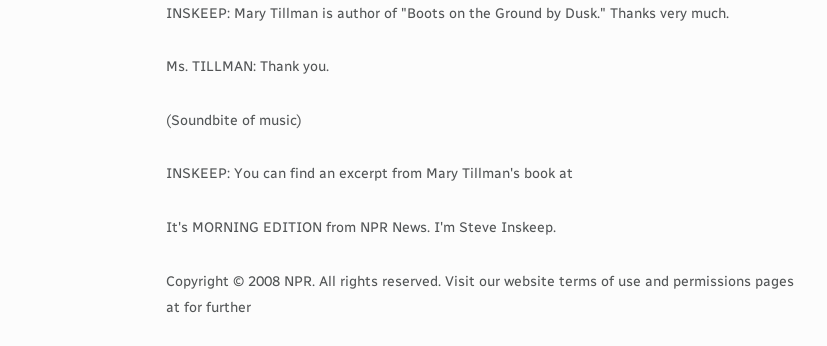INSKEEP: Mary Tillman is author of "Boots on the Ground by Dusk." Thanks very much.

Ms. TILLMAN: Thank you.

(Soundbite of music)

INSKEEP: You can find an excerpt from Mary Tillman's book at

It's MORNING EDITION from NPR News. I'm Steve Inskeep.

Copyright © 2008 NPR. All rights reserved. Visit our website terms of use and permissions pages at for further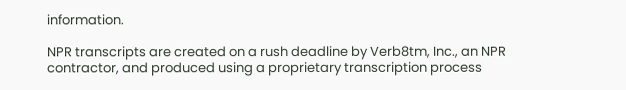information.

NPR transcripts are created on a rush deadline by Verb8tm, Inc., an NPR contractor, and produced using a proprietary transcription process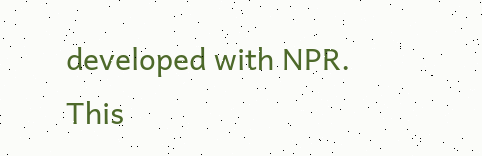developed with NPR. This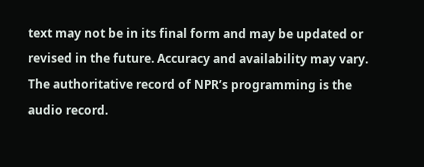text may not be in its final form and may be updated or revised in the future. Accuracy and availability may vary. The authoritative record of NPR’s programming is the audio record.